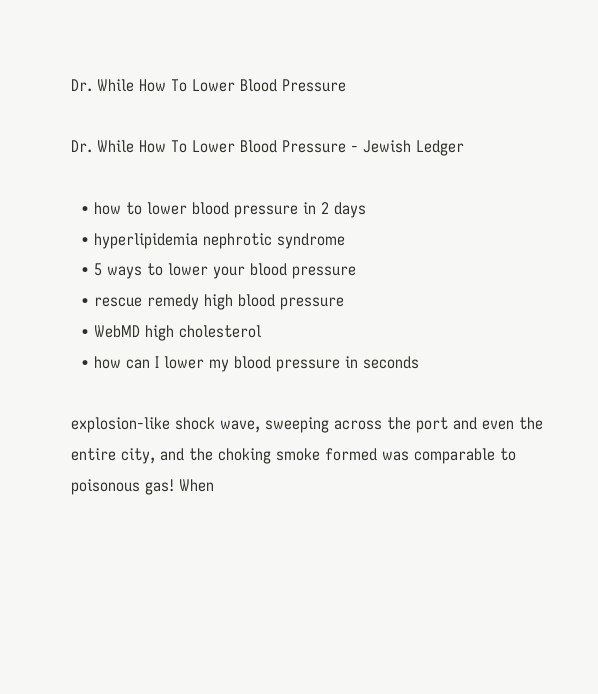Dr. While How To Lower Blood Pressure

Dr. While How To Lower Blood Pressure - Jewish Ledger

  • how to lower blood pressure in 2 days
  • hyperlipidemia nephrotic syndrome
  • 5 ways to lower your blood pressure
  • rescue remedy high blood pressure
  • WebMD high cholesterol
  • how can I lower my blood pressure in seconds

explosion-like shock wave, sweeping across the port and even the entire city, and the choking smoke formed was comparable to poisonous gas! When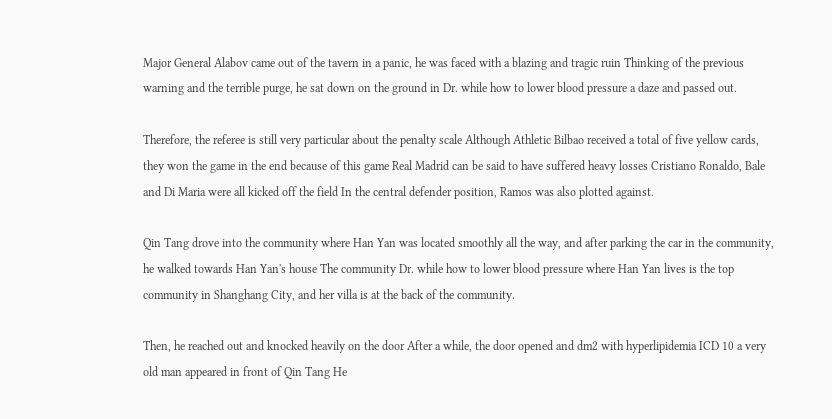Major General Alabov came out of the tavern in a panic, he was faced with a blazing and tragic ruin Thinking of the previous warning and the terrible purge, he sat down on the ground in Dr. while how to lower blood pressure a daze and passed out.

Therefore, the referee is still very particular about the penalty scale Although Athletic Bilbao received a total of five yellow cards, they won the game in the end because of this game Real Madrid can be said to have suffered heavy losses Cristiano Ronaldo, Bale and Di Maria were all kicked off the field In the central defender position, Ramos was also plotted against.

Qin Tang drove into the community where Han Yan was located smoothly all the way, and after parking the car in the community, he walked towards Han Yan's house The community Dr. while how to lower blood pressure where Han Yan lives is the top community in Shanghang City, and her villa is at the back of the community.

Then, he reached out and knocked heavily on the door After a while, the door opened and dm2 with hyperlipidemia ICD 10 a very old man appeared in front of Qin Tang He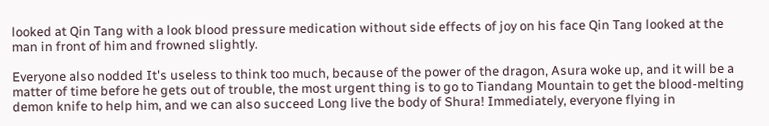looked at Qin Tang with a look blood pressure medication without side effects of joy on his face Qin Tang looked at the man in front of him and frowned slightly.

Everyone also nodded It's useless to think too much, because of the power of the dragon, Asura woke up, and it will be a matter of time before he gets out of trouble, the most urgent thing is to go to Tiandang Mountain to get the blood-melting demon knife to help him, and we can also succeed Long live the body of Shura! Immediately, everyone flying in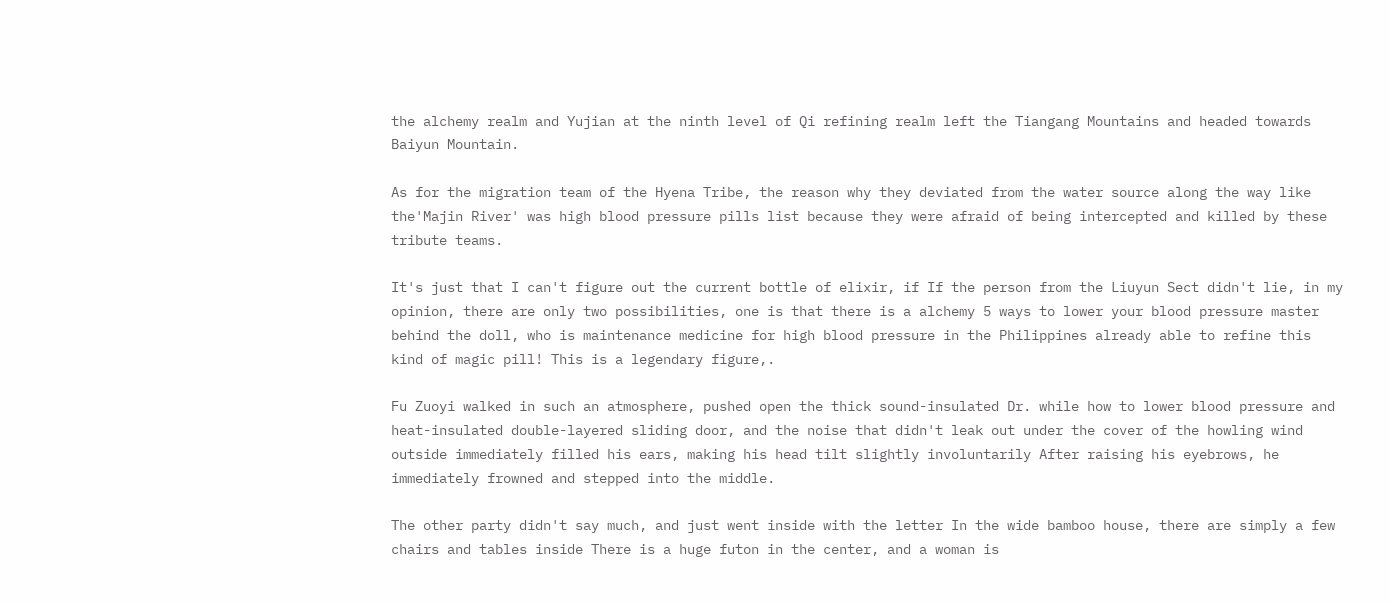the alchemy realm and Yujian at the ninth level of Qi refining realm left the Tiangang Mountains and headed towards Baiyun Mountain.

As for the migration team of the Hyena Tribe, the reason why they deviated from the water source along the way like the'Majin River' was high blood pressure pills list because they were afraid of being intercepted and killed by these tribute teams.

It's just that I can't figure out the current bottle of elixir, if If the person from the Liuyun Sect didn't lie, in my opinion, there are only two possibilities, one is that there is a alchemy 5 ways to lower your blood pressure master behind the doll, who is maintenance medicine for high blood pressure in the Philippines already able to refine this kind of magic pill! This is a legendary figure,.

Fu Zuoyi walked in such an atmosphere, pushed open the thick sound-insulated Dr. while how to lower blood pressure and heat-insulated double-layered sliding door, and the noise that didn't leak out under the cover of the howling wind outside immediately filled his ears, making his head tilt slightly involuntarily After raising his eyebrows, he immediately frowned and stepped into the middle.

The other party didn't say much, and just went inside with the letter In the wide bamboo house, there are simply a few chairs and tables inside There is a huge futon in the center, and a woman is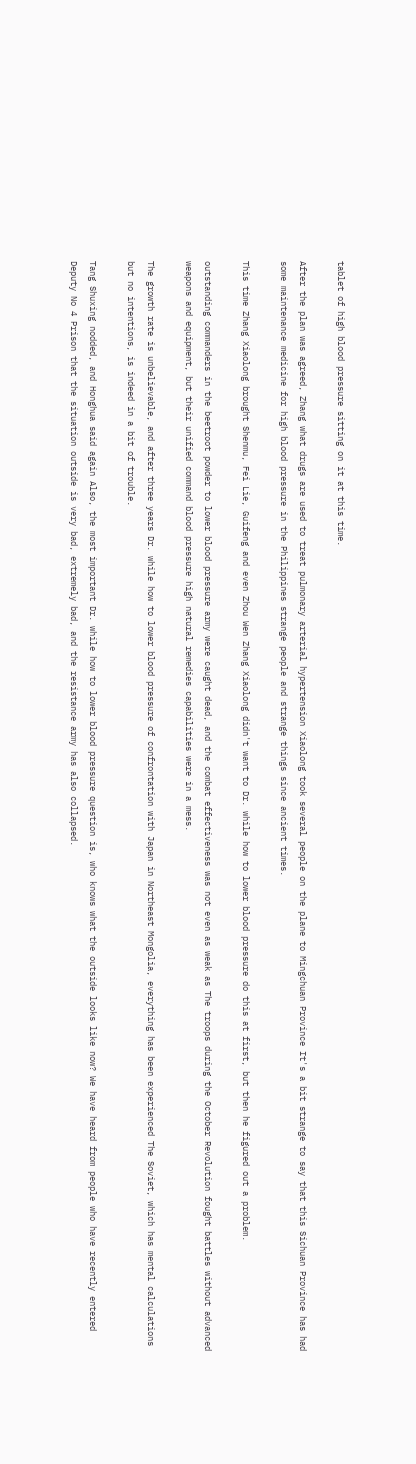tablet of high blood pressure sitting on it at this time.

After the plan was agreed, Zhang what drugs are used to treat pulmonary arterial hypertension Xiaolong took several people on the plane to Mingchuan Province It's a bit strange to say that this Sichuan Province has had some maintenance medicine for high blood pressure in the Philippines strange people and strange things since ancient times.

This time Zhang Xiaolong brought Shenmu, Fei Lie, Guifeng and even Zhou Wen Zhang Xiaolong didn't want to Dr. while how to lower blood pressure do this at first, but then he figured out a problem.

outstanding commanders in the beetroot powder to lower blood pressure army were caught dead, and the combat effectiveness was not even as weak as The troops during the October Revolution fought battles without advanced weapons and equipment, but their unified command blood pressure high natural remedies capabilities were in a mess.

The growth rate is unbelievable, and after three years Dr. while how to lower blood pressure of confrontation with Japan in Northeast Mongolia, everything has been experienced The Soviet, which has mental calculations but no intentions, is indeed in a bit of trouble.

Tang Shuxing nodded, and Honghua said again Also, the most important Dr. while how to lower blood pressure question is, who knows what the outside looks like now? We have heard from people who have recently entered Deputy No 4 Prison that the situation outside is very bad, extremely bad, and the resistance army has also collapsed.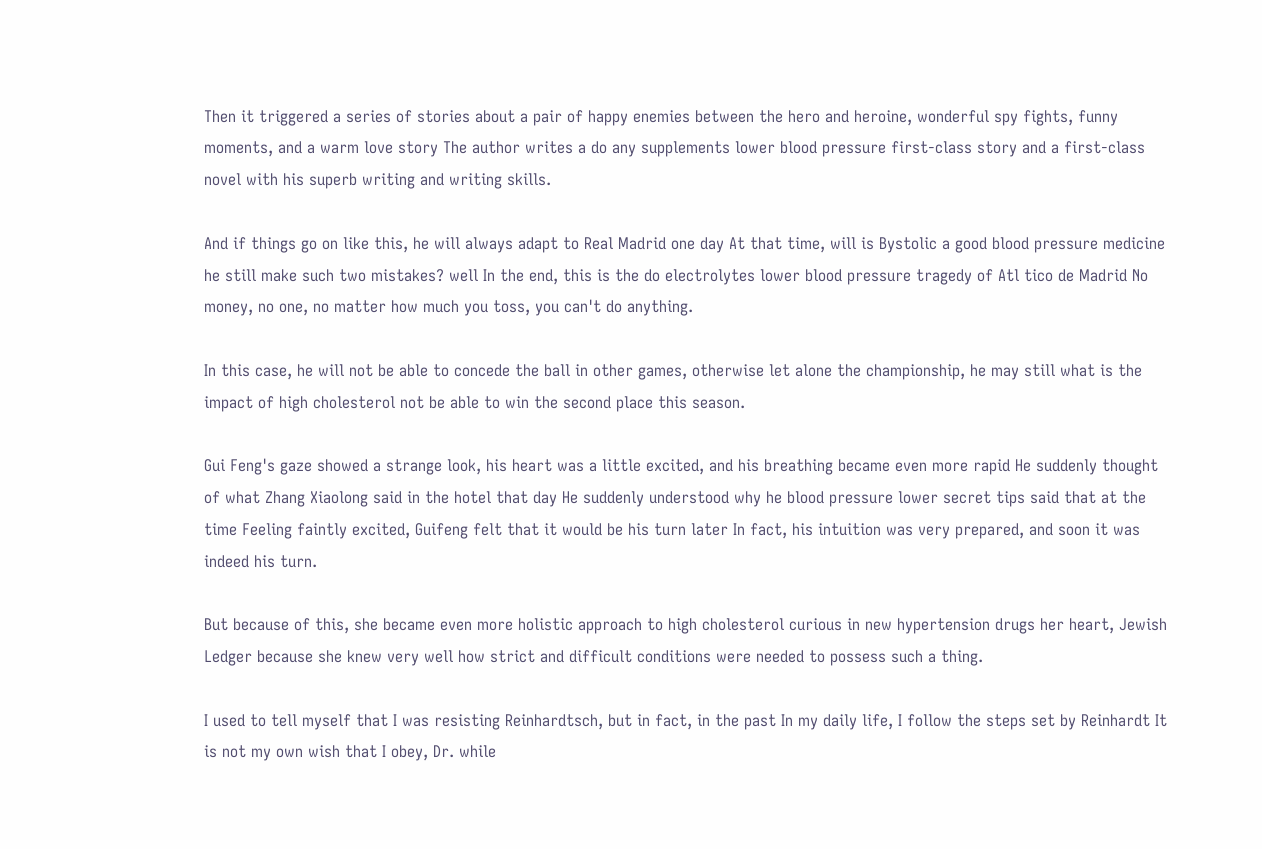Then it triggered a series of stories about a pair of happy enemies between the hero and heroine, wonderful spy fights, funny moments, and a warm love story The author writes a do any supplements lower blood pressure first-class story and a first-class novel with his superb writing and writing skills.

And if things go on like this, he will always adapt to Real Madrid one day At that time, will is Bystolic a good blood pressure medicine he still make such two mistakes? well In the end, this is the do electrolytes lower blood pressure tragedy of Atl tico de Madrid No money, no one, no matter how much you toss, you can't do anything.

In this case, he will not be able to concede the ball in other games, otherwise let alone the championship, he may still what is the impact of high cholesterol not be able to win the second place this season.

Gui Feng's gaze showed a strange look, his heart was a little excited, and his breathing became even more rapid He suddenly thought of what Zhang Xiaolong said in the hotel that day He suddenly understood why he blood pressure lower secret tips said that at the time Feeling faintly excited, Guifeng felt that it would be his turn later In fact, his intuition was very prepared, and soon it was indeed his turn.

But because of this, she became even more holistic approach to high cholesterol curious in new hypertension drugs her heart, Jewish Ledger because she knew very well how strict and difficult conditions were needed to possess such a thing.

I used to tell myself that I was resisting Reinhardtsch, but in fact, in the past In my daily life, I follow the steps set by Reinhardt It is not my own wish that I obey, Dr. while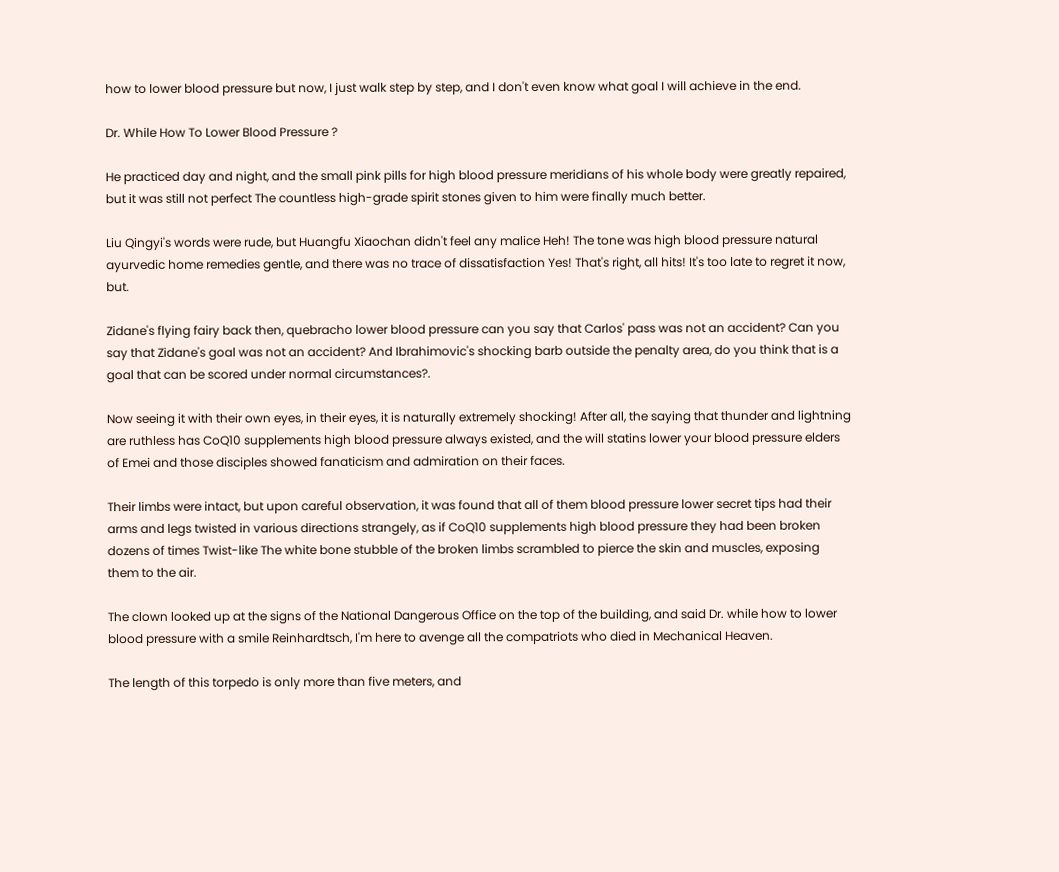how to lower blood pressure but now, I just walk step by step, and I don't even know what goal I will achieve in the end.

Dr. While How To Lower Blood Pressure ?

He practiced day and night, and the small pink pills for high blood pressure meridians of his whole body were greatly repaired, but it was still not perfect The countless high-grade spirit stones given to him were finally much better.

Liu Qingyi's words were rude, but Huangfu Xiaochan didn't feel any malice Heh! The tone was high blood pressure natural ayurvedic home remedies gentle, and there was no trace of dissatisfaction Yes! That's right, all hits! It's too late to regret it now, but.

Zidane's flying fairy back then, quebracho lower blood pressure can you say that Carlos' pass was not an accident? Can you say that Zidane's goal was not an accident? And Ibrahimovic's shocking barb outside the penalty area, do you think that is a goal that can be scored under normal circumstances?.

Now seeing it with their own eyes, in their eyes, it is naturally extremely shocking! After all, the saying that thunder and lightning are ruthless has CoQ10 supplements high blood pressure always existed, and the will statins lower your blood pressure elders of Emei and those disciples showed fanaticism and admiration on their faces.

Their limbs were intact, but upon careful observation, it was found that all of them blood pressure lower secret tips had their arms and legs twisted in various directions strangely, as if CoQ10 supplements high blood pressure they had been broken dozens of times Twist-like The white bone stubble of the broken limbs scrambled to pierce the skin and muscles, exposing them to the air.

The clown looked up at the signs of the National Dangerous Office on the top of the building, and said Dr. while how to lower blood pressure with a smile Reinhardtsch, I'm here to avenge all the compatriots who died in Mechanical Heaven.

The length of this torpedo is only more than five meters, and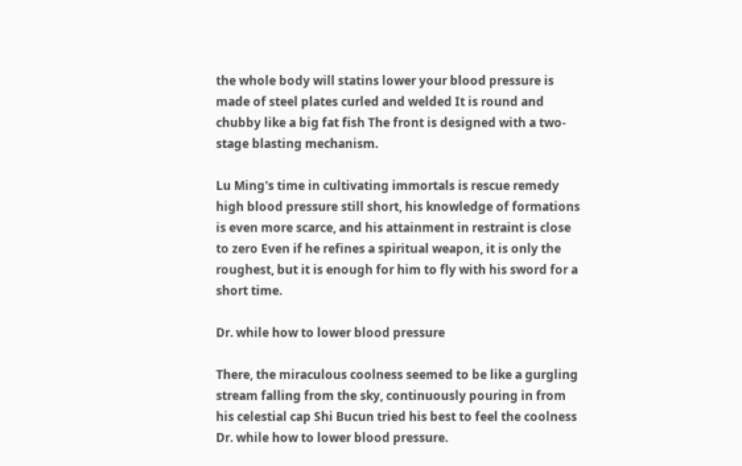the whole body will statins lower your blood pressure is made of steel plates curled and welded It is round and chubby like a big fat fish The front is designed with a two-stage blasting mechanism.

Lu Ming's time in cultivating immortals is rescue remedy high blood pressure still short, his knowledge of formations is even more scarce, and his attainment in restraint is close to zero Even if he refines a spiritual weapon, it is only the roughest, but it is enough for him to fly with his sword for a short time.

Dr. while how to lower blood pressure

There, the miraculous coolness seemed to be like a gurgling stream falling from the sky, continuously pouring in from his celestial cap Shi Bucun tried his best to feel the coolness Dr. while how to lower blood pressure.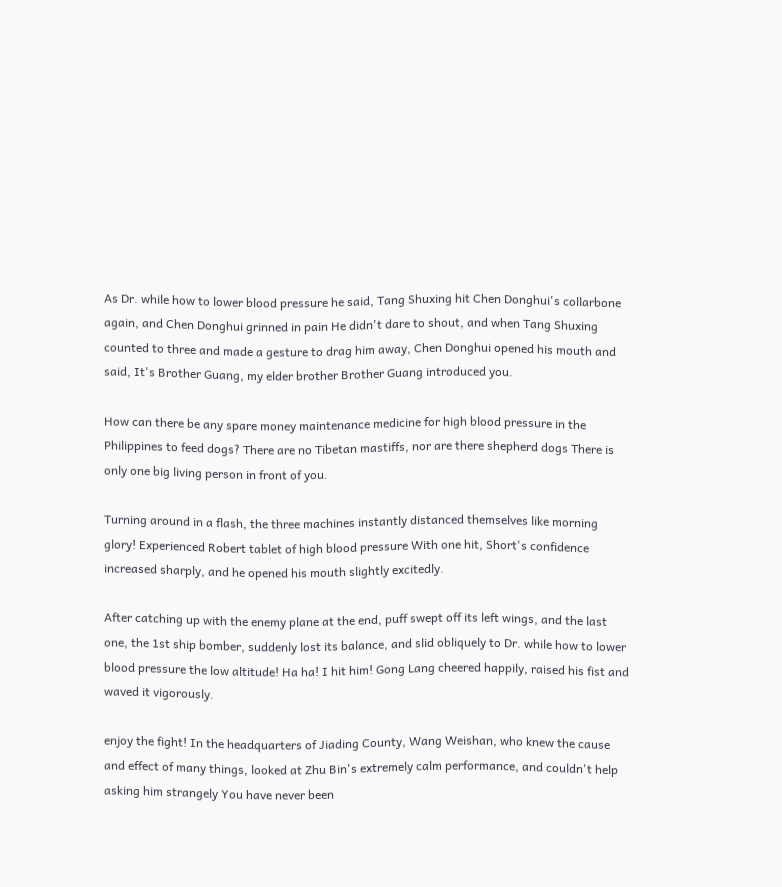As Dr. while how to lower blood pressure he said, Tang Shuxing hit Chen Donghui's collarbone again, and Chen Donghui grinned in pain He didn't dare to shout, and when Tang Shuxing counted to three and made a gesture to drag him away, Chen Donghui opened his mouth and said, It's Brother Guang, my elder brother Brother Guang introduced you.

How can there be any spare money maintenance medicine for high blood pressure in the Philippines to feed dogs? There are no Tibetan mastiffs, nor are there shepherd dogs There is only one big living person in front of you.

Turning around in a flash, the three machines instantly distanced themselves like morning glory! Experienced Robert tablet of high blood pressure With one hit, Short's confidence increased sharply, and he opened his mouth slightly excitedly.

After catching up with the enemy plane at the end, puff swept off its left wings, and the last one, the 1st ship bomber, suddenly lost its balance, and slid obliquely to Dr. while how to lower blood pressure the low altitude! Ha ha! I hit him! Gong Lang cheered happily, raised his fist and waved it vigorously.

enjoy the fight! In the headquarters of Jiading County, Wang Weishan, who knew the cause and effect of many things, looked at Zhu Bin's extremely calm performance, and couldn't help asking him strangely You have never been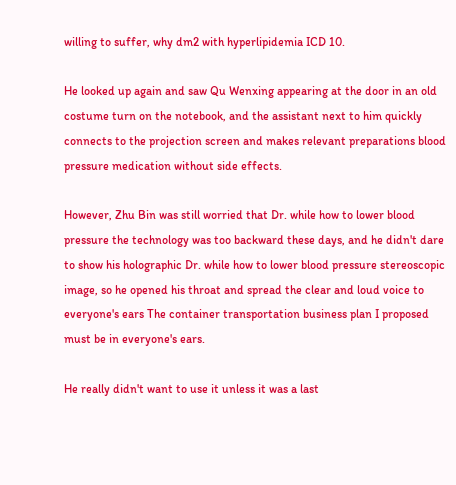willing to suffer, why dm2 with hyperlipidemia ICD 10.

He looked up again and saw Qu Wenxing appearing at the door in an old costume turn on the notebook, and the assistant next to him quickly connects to the projection screen and makes relevant preparations blood pressure medication without side effects.

However, Zhu Bin was still worried that Dr. while how to lower blood pressure the technology was too backward these days, and he didn't dare to show his holographic Dr. while how to lower blood pressure stereoscopic image, so he opened his throat and spread the clear and loud voice to everyone's ears The container transportation business plan I proposed must be in everyone's ears.

He really didn't want to use it unless it was a last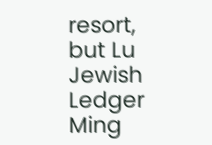resort, but Lu Jewish Ledger Ming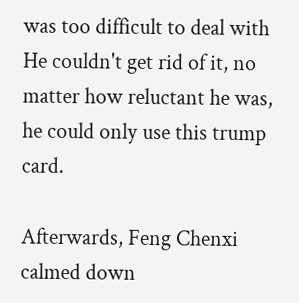was too difficult to deal with He couldn't get rid of it, no matter how reluctant he was, he could only use this trump card.

Afterwards, Feng Chenxi calmed down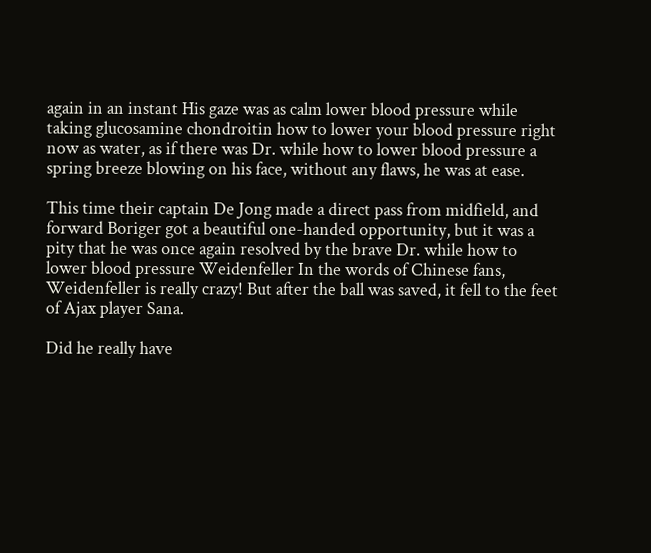again in an instant His gaze was as calm lower blood pressure while taking glucosamine chondroitin how to lower your blood pressure right now as water, as if there was Dr. while how to lower blood pressure a spring breeze blowing on his face, without any flaws, he was at ease.

This time their captain De Jong made a direct pass from midfield, and forward Boriger got a beautiful one-handed opportunity, but it was a pity that he was once again resolved by the brave Dr. while how to lower blood pressure Weidenfeller In the words of Chinese fans, Weidenfeller is really crazy! But after the ball was saved, it fell to the feet of Ajax player Sana.

Did he really have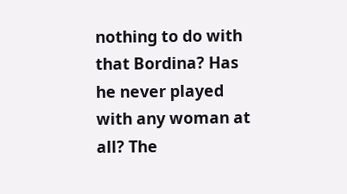nothing to do with that Bordina? Has he never played with any woman at all? The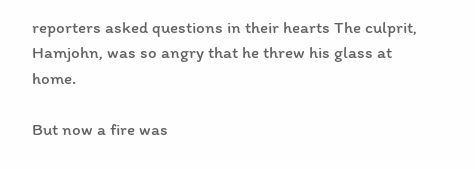reporters asked questions in their hearts The culprit, Hamjohn, was so angry that he threw his glass at home.

But now a fire was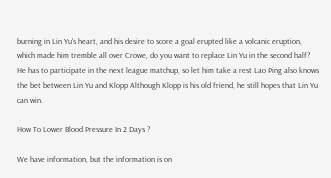burning in Lin Yu's heart, and his desire to score a goal erupted like a volcanic eruption, which made him tremble all over Crowe, do you want to replace Lin Yu in the second half? He has to participate in the next league matchup, so let him take a rest Lao Ping also knows the bet between Lin Yu and Klopp Although Klopp is his old friend, he still hopes that Lin Yu can win.

How To Lower Blood Pressure In 2 Days ?

We have information, but the information is on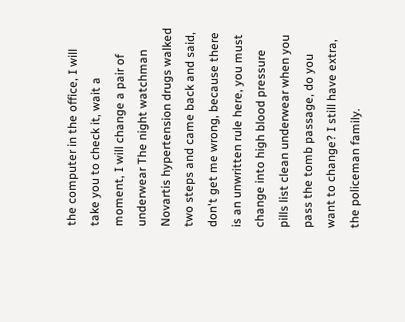the computer in the office, I will take you to check it, wait a moment, I will change a pair of underwear The night watchman Novartis hypertension drugs walked two steps and came back and said, don't get me wrong, because there is an unwritten rule here, you must change into high blood pressure pills list clean underwear when you pass the tomb passage, do you want to change? I still have extra, the policeman family.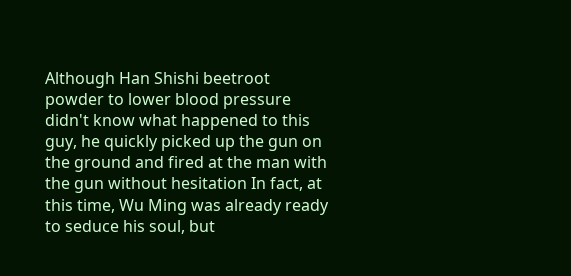Although Han Shishi beetroot powder to lower blood pressure didn't know what happened to this guy, he quickly picked up the gun on the ground and fired at the man with the gun without hesitation In fact, at this time, Wu Ming was already ready to seduce his soul, but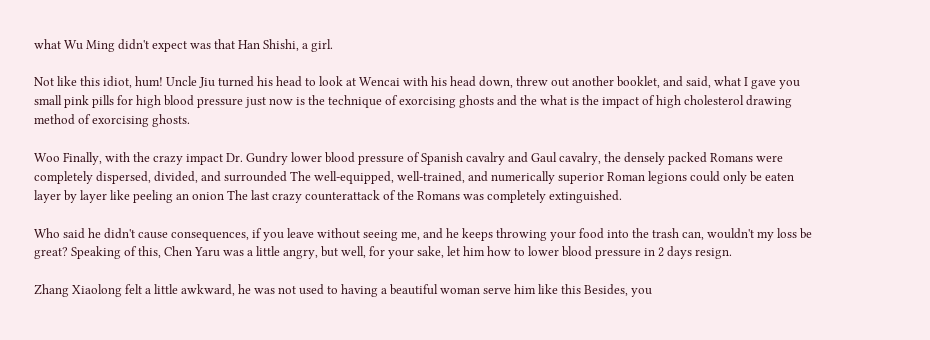what Wu Ming didn't expect was that Han Shishi, a girl.

Not like this idiot, hum! Uncle Jiu turned his head to look at Wencai with his head down, threw out another booklet, and said, what I gave you small pink pills for high blood pressure just now is the technique of exorcising ghosts and the what is the impact of high cholesterol drawing method of exorcising ghosts.

Woo Finally, with the crazy impact Dr. Gundry lower blood pressure of Spanish cavalry and Gaul cavalry, the densely packed Romans were completely dispersed, divided, and surrounded The well-equipped, well-trained, and numerically superior Roman legions could only be eaten layer by layer like peeling an onion The last crazy counterattack of the Romans was completely extinguished.

Who said he didn't cause consequences, if you leave without seeing me, and he keeps throwing your food into the trash can, wouldn't my loss be great? Speaking of this, Chen Yaru was a little angry, but well, for your sake, let him how to lower blood pressure in 2 days resign.

Zhang Xiaolong felt a little awkward, he was not used to having a beautiful woman serve him like this Besides, you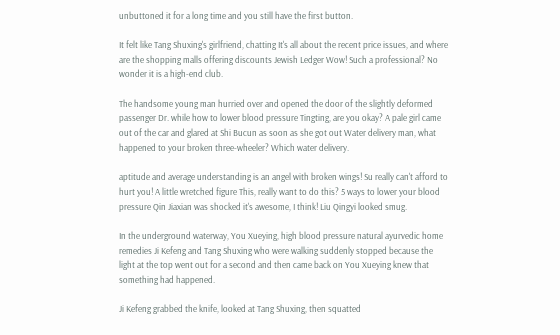unbuttoned it for a long time and you still have the first button.

It felt like Tang Shuxing's girlfriend, chatting It's all about the recent price issues, and where are the shopping malls offering discounts Jewish Ledger Wow! Such a professional? No wonder it is a high-end club.

The handsome young man hurried over and opened the door of the slightly deformed passenger Dr. while how to lower blood pressure Tingting, are you okay? A pale girl came out of the car and glared at Shi Bucun as soon as she got out Water delivery man, what happened to your broken three-wheeler? Which water delivery.

aptitude and average understanding is an angel with broken wings! Su really can't afford to hurt you! A little wretched figure This, really want to do this? 5 ways to lower your blood pressure Qin Jiaxian was shocked it's awesome, I think! Liu Qingyi looked smug.

In the underground waterway, You Xueying, high blood pressure natural ayurvedic home remedies Ji Kefeng and Tang Shuxing who were walking suddenly stopped because the light at the top went out for a second and then came back on You Xueying knew that something had happened.

Ji Kefeng grabbed the knife, looked at Tang Shuxing, then squatted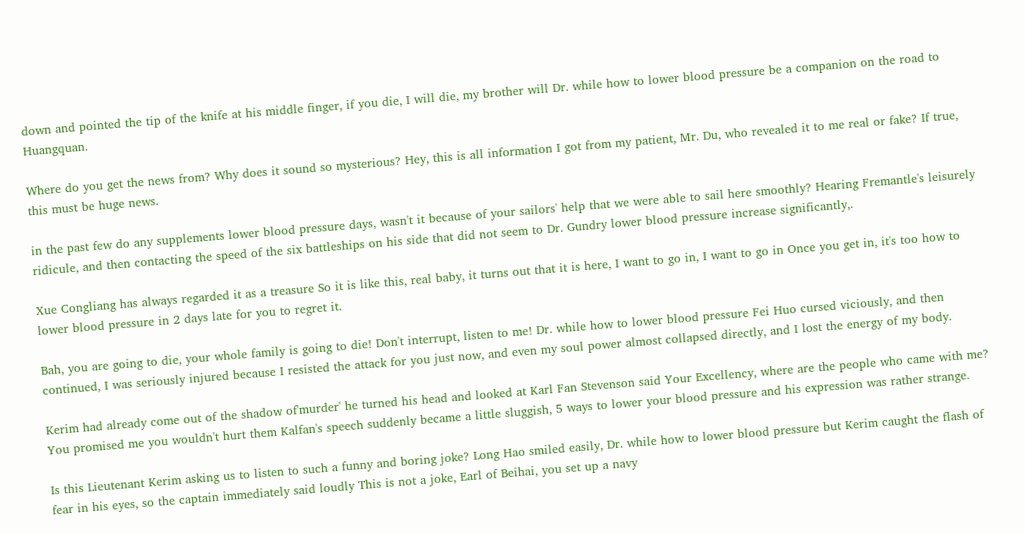down and pointed the tip of the knife at his middle finger, if you die, I will die, my brother will Dr. while how to lower blood pressure be a companion on the road to Huangquan.

Where do you get the news from? Why does it sound so mysterious? Hey, this is all information I got from my patient, Mr. Du, who revealed it to me real or fake? If true, this must be huge news.

in the past few do any supplements lower blood pressure days, wasn't it because of your sailors' help that we were able to sail here smoothly? Hearing Fremantle's leisurely ridicule, and then contacting the speed of the six battleships on his side that did not seem to Dr. Gundry lower blood pressure increase significantly,.

Xue Congliang has always regarded it as a treasure So it is like this, real baby, it turns out that it is here, I want to go in, I want to go in Once you get in, it's too how to lower blood pressure in 2 days late for you to regret it.

Bah, you are going to die, your whole family is going to die! Don't interrupt, listen to me! Dr. while how to lower blood pressure Fei Huo cursed viciously, and then continued, I was seriously injured because I resisted the attack for you just now, and even my soul power almost collapsed directly, and I lost the energy of my body.

Kerim had already come out of the shadow of'murder' he turned his head and looked at Karl Fan Stevenson said Your Excellency, where are the people who came with me? You promised me you wouldn't hurt them Kalfan's speech suddenly became a little sluggish, 5 ways to lower your blood pressure and his expression was rather strange.

Is this Lieutenant Kerim asking us to listen to such a funny and boring joke? Long Hao smiled easily, Dr. while how to lower blood pressure but Kerim caught the flash of fear in his eyes, so the captain immediately said loudly This is not a joke, Earl of Beihai, you set up a navy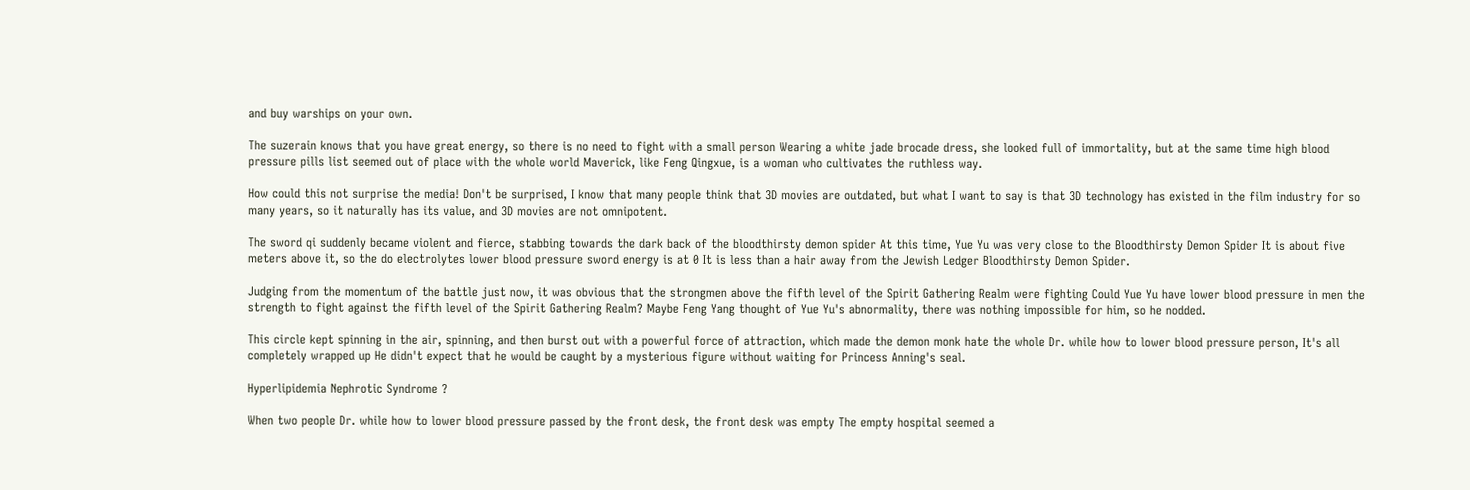and buy warships on your own.

The suzerain knows that you have great energy, so there is no need to fight with a small person Wearing a white jade brocade dress, she looked full of immortality, but at the same time high blood pressure pills list seemed out of place with the whole world Maverick, like Feng Qingxue, is a woman who cultivates the ruthless way.

How could this not surprise the media! Don't be surprised, I know that many people think that 3D movies are outdated, but what I want to say is that 3D technology has existed in the film industry for so many years, so it naturally has its value, and 3D movies are not omnipotent.

The sword qi suddenly became violent and fierce, stabbing towards the dark back of the bloodthirsty demon spider At this time, Yue Yu was very close to the Bloodthirsty Demon Spider It is about five meters above it, so the do electrolytes lower blood pressure sword energy is at 0 It is less than a hair away from the Jewish Ledger Bloodthirsty Demon Spider.

Judging from the momentum of the battle just now, it was obvious that the strongmen above the fifth level of the Spirit Gathering Realm were fighting Could Yue Yu have lower blood pressure in men the strength to fight against the fifth level of the Spirit Gathering Realm? Maybe Feng Yang thought of Yue Yu's abnormality, there was nothing impossible for him, so he nodded.

This circle kept spinning in the air, spinning, and then burst out with a powerful force of attraction, which made the demon monk hate the whole Dr. while how to lower blood pressure person, It's all completely wrapped up He didn't expect that he would be caught by a mysterious figure without waiting for Princess Anning's seal.

Hyperlipidemia Nephrotic Syndrome ?

When two people Dr. while how to lower blood pressure passed by the front desk, the front desk was empty The empty hospital seemed a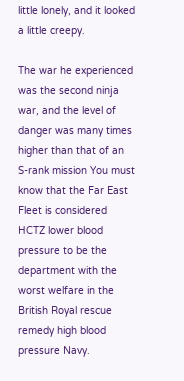little lonely, and it looked a little creepy.

The war he experienced was the second ninja war, and the level of danger was many times higher than that of an S-rank mission You must know that the Far East Fleet is considered HCTZ lower blood pressure to be the department with the worst welfare in the British Royal rescue remedy high blood pressure Navy.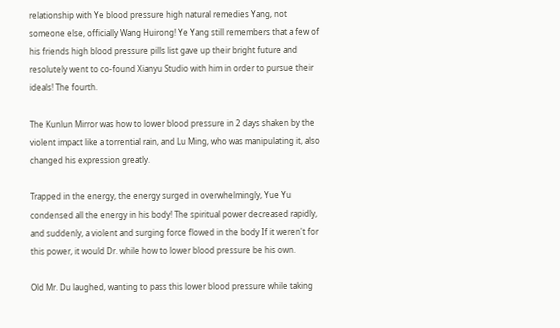relationship with Ye blood pressure high natural remedies Yang, not someone else, officially Wang Huirong! Ye Yang still remembers that a few of his friends high blood pressure pills list gave up their bright future and resolutely went to co-found Xianyu Studio with him in order to pursue their ideals! The fourth.

The Kunlun Mirror was how to lower blood pressure in 2 days shaken by the violent impact like a torrential rain, and Lu Ming, who was manipulating it, also changed his expression greatly.

Trapped in the energy, the energy surged in overwhelmingly, Yue Yu condensed all the energy in his body! The spiritual power decreased rapidly, and suddenly, a violent and surging force flowed in the body If it weren't for this power, it would Dr. while how to lower blood pressure be his own.

Old Mr. Du laughed, wanting to pass this lower blood pressure while taking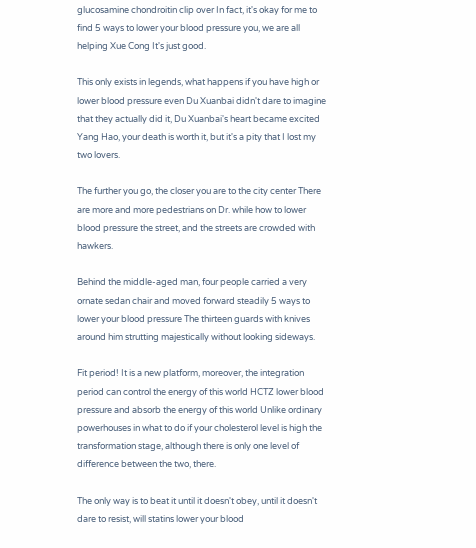glucosamine chondroitin clip over In fact, it's okay for me to find 5 ways to lower your blood pressure you, we are all helping Xue Cong It's just good.

This only exists in legends, what happens if you have high or lower blood pressure even Du Xuanbai didn't dare to imagine that they actually did it, Du Xuanbai's heart became excited Yang Hao, your death is worth it, but it's a pity that I lost my two lovers.

The further you go, the closer you are to the city center There are more and more pedestrians on Dr. while how to lower blood pressure the street, and the streets are crowded with hawkers.

Behind the middle-aged man, four people carried a very ornate sedan chair and moved forward steadily 5 ways to lower your blood pressure The thirteen guards with knives around him strutting majestically without looking sideways.

Fit period! It is a new platform, moreover, the integration period can control the energy of this world HCTZ lower blood pressure and absorb the energy of this world Unlike ordinary powerhouses in what to do if your cholesterol level is high the transformation stage, although there is only one level of difference between the two, there.

The only way is to beat it until it doesn't obey, until it doesn't dare to resist, will statins lower your blood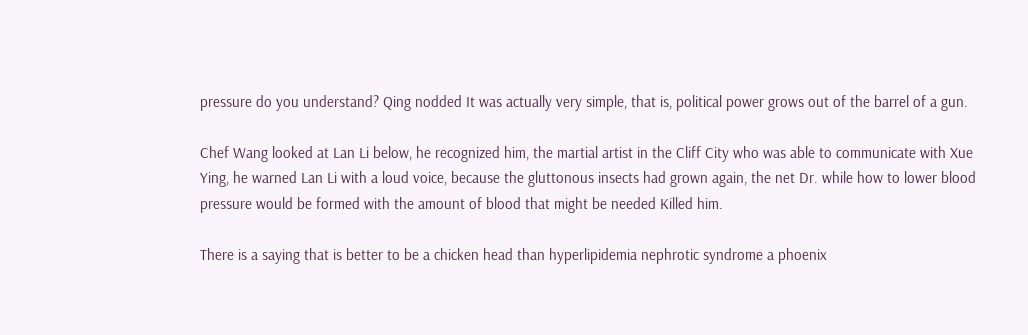pressure do you understand? Qing nodded It was actually very simple, that is, political power grows out of the barrel of a gun.

Chef Wang looked at Lan Li below, he recognized him, the martial artist in the Cliff City who was able to communicate with Xue Ying, he warned Lan Li with a loud voice, because the gluttonous insects had grown again, the net Dr. while how to lower blood pressure would be formed with the amount of blood that might be needed Killed him.

There is a saying that is better to be a chicken head than hyperlipidemia nephrotic syndrome a phoenix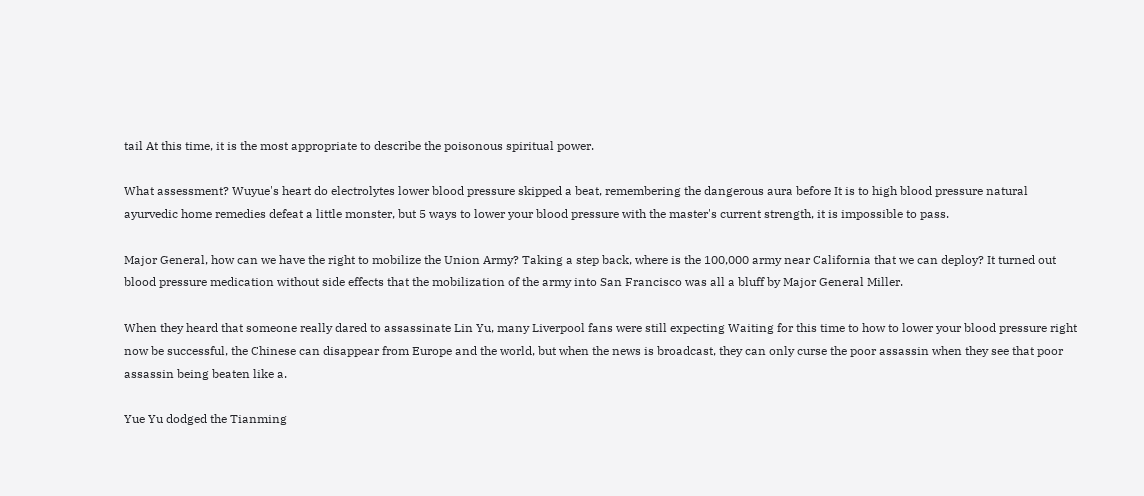tail At this time, it is the most appropriate to describe the poisonous spiritual power.

What assessment? Wuyue's heart do electrolytes lower blood pressure skipped a beat, remembering the dangerous aura before It is to high blood pressure natural ayurvedic home remedies defeat a little monster, but 5 ways to lower your blood pressure with the master's current strength, it is impossible to pass.

Major General, how can we have the right to mobilize the Union Army? Taking a step back, where is the 100,000 army near California that we can deploy? It turned out blood pressure medication without side effects that the mobilization of the army into San Francisco was all a bluff by Major General Miller.

When they heard that someone really dared to assassinate Lin Yu, many Liverpool fans were still expecting Waiting for this time to how to lower your blood pressure right now be successful, the Chinese can disappear from Europe and the world, but when the news is broadcast, they can only curse the poor assassin when they see that poor assassin being beaten like a.

Yue Yu dodged the Tianming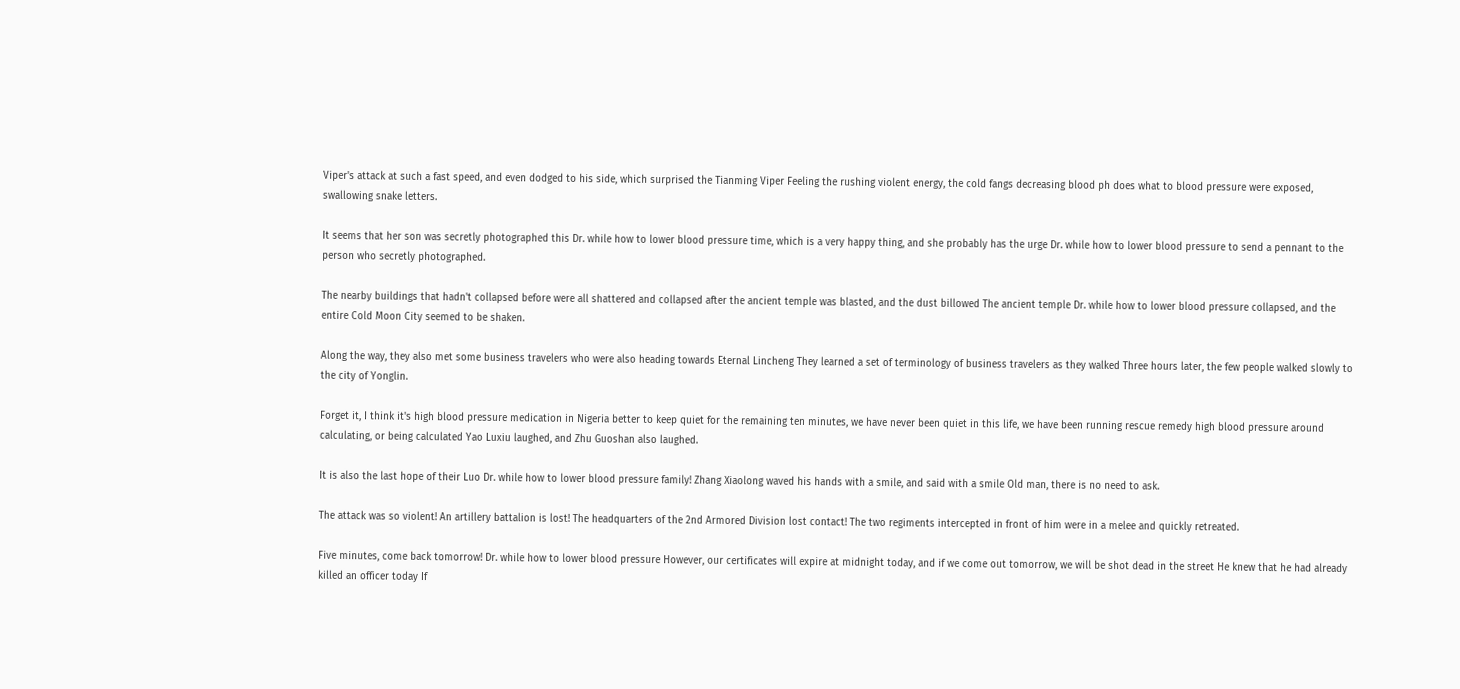Viper's attack at such a fast speed, and even dodged to his side, which surprised the Tianming Viper Feeling the rushing violent energy, the cold fangs decreasing blood ph does what to blood pressure were exposed, swallowing snake letters.

It seems that her son was secretly photographed this Dr. while how to lower blood pressure time, which is a very happy thing, and she probably has the urge Dr. while how to lower blood pressure to send a pennant to the person who secretly photographed.

The nearby buildings that hadn't collapsed before were all shattered and collapsed after the ancient temple was blasted, and the dust billowed The ancient temple Dr. while how to lower blood pressure collapsed, and the entire Cold Moon City seemed to be shaken.

Along the way, they also met some business travelers who were also heading towards Eternal Lincheng They learned a set of terminology of business travelers as they walked Three hours later, the few people walked slowly to the city of Yonglin.

Forget it, I think it's high blood pressure medication in Nigeria better to keep quiet for the remaining ten minutes, we have never been quiet in this life, we have been running rescue remedy high blood pressure around calculating, or being calculated Yao Luxiu laughed, and Zhu Guoshan also laughed.

It is also the last hope of their Luo Dr. while how to lower blood pressure family! Zhang Xiaolong waved his hands with a smile, and said with a smile Old man, there is no need to ask.

The attack was so violent! An artillery battalion is lost! The headquarters of the 2nd Armored Division lost contact! The two regiments intercepted in front of him were in a melee and quickly retreated.

Five minutes, come back tomorrow! Dr. while how to lower blood pressure However, our certificates will expire at midnight today, and if we come out tomorrow, we will be shot dead in the street He knew that he had already killed an officer today If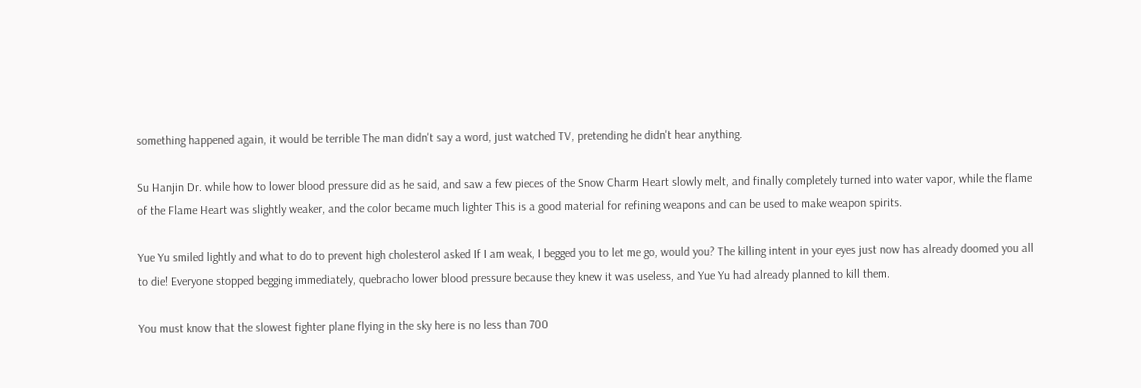something happened again, it would be terrible The man didn't say a word, just watched TV, pretending he didn't hear anything.

Su Hanjin Dr. while how to lower blood pressure did as he said, and saw a few pieces of the Snow Charm Heart slowly melt, and finally completely turned into water vapor, while the flame of the Flame Heart was slightly weaker, and the color became much lighter This is a good material for refining weapons and can be used to make weapon spirits.

Yue Yu smiled lightly and what to do to prevent high cholesterol asked If I am weak, I begged you to let me go, would you? The killing intent in your eyes just now has already doomed you all to die! Everyone stopped begging immediately, quebracho lower blood pressure because they knew it was useless, and Yue Yu had already planned to kill them.

You must know that the slowest fighter plane flying in the sky here is no less than 700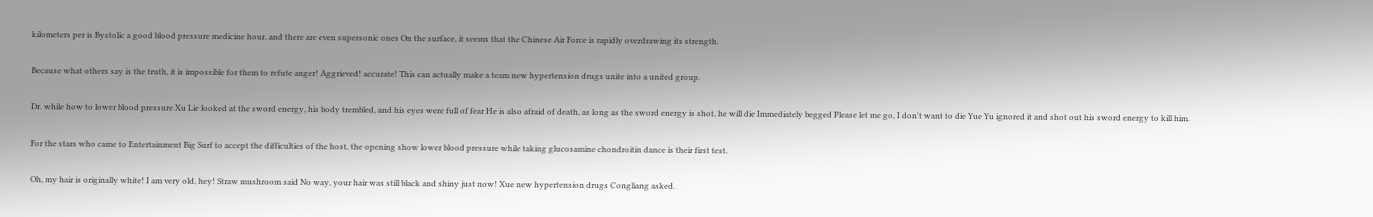kilometers per is Bystolic a good blood pressure medicine hour, and there are even supersonic ones On the surface, it seems that the Chinese Air Force is rapidly overdrawing its strength.

Because what others say is the truth, it is impossible for them to refute anger! Aggrieved! accurate! This can actually make a team new hypertension drugs unite into a united group.

Dr. while how to lower blood pressure Xu Lie looked at the sword energy, his body trembled, and his eyes were full of fear He is also afraid of death, as long as the sword energy is shot, he will die Immediately begged Please let me go, I don't want to die Yue Yu ignored it and shot out his sword energy to kill him.

For the stars who came to Entertainment Big Surf to accept the difficulties of the host, the opening show lower blood pressure while taking glucosamine chondroitin dance is their first test.

Oh, my hair is originally white! I am very old, hey! Straw mushroom said No way, your hair was still black and shiny just now! Xue new hypertension drugs Congliang asked.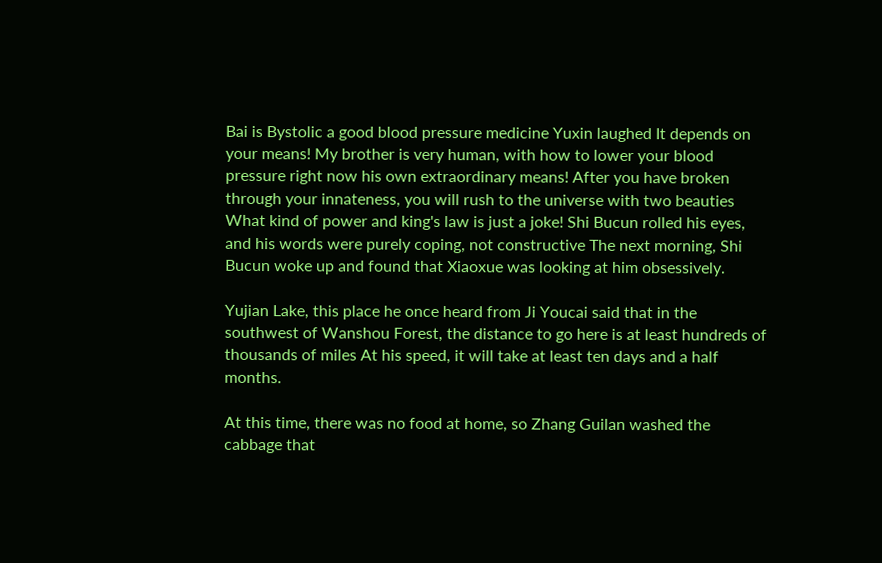Bai is Bystolic a good blood pressure medicine Yuxin laughed It depends on your means! My brother is very human, with how to lower your blood pressure right now his own extraordinary means! After you have broken through your innateness, you will rush to the universe with two beauties What kind of power and king's law is just a joke! Shi Bucun rolled his eyes, and his words were purely coping, not constructive The next morning, Shi Bucun woke up and found that Xiaoxue was looking at him obsessively.

Yujian Lake, this place he once heard from Ji Youcai said that in the southwest of Wanshou Forest, the distance to go here is at least hundreds of thousands of miles At his speed, it will take at least ten days and a half months.

At this time, there was no food at home, so Zhang Guilan washed the cabbage that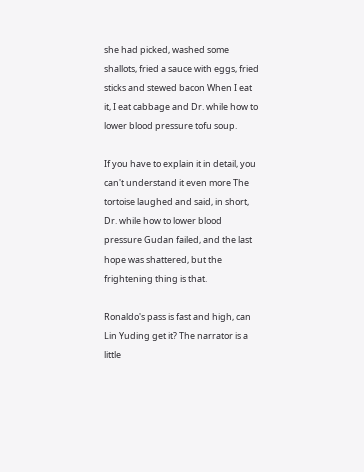she had picked, washed some shallots, fried a sauce with eggs, fried sticks and stewed bacon When I eat it, I eat cabbage and Dr. while how to lower blood pressure tofu soup.

If you have to explain it in detail, you can't understand it even more The tortoise laughed and said, in short, Dr. while how to lower blood pressure Gudan failed, and the last hope was shattered, but the frightening thing is that.

Ronaldo's pass is fast and high, can Lin Yuding get it? The narrator is a little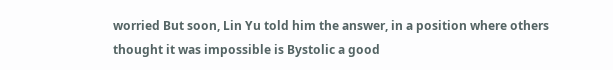worried But soon, Lin Yu told him the answer, in a position where others thought it was impossible is Bystolic a good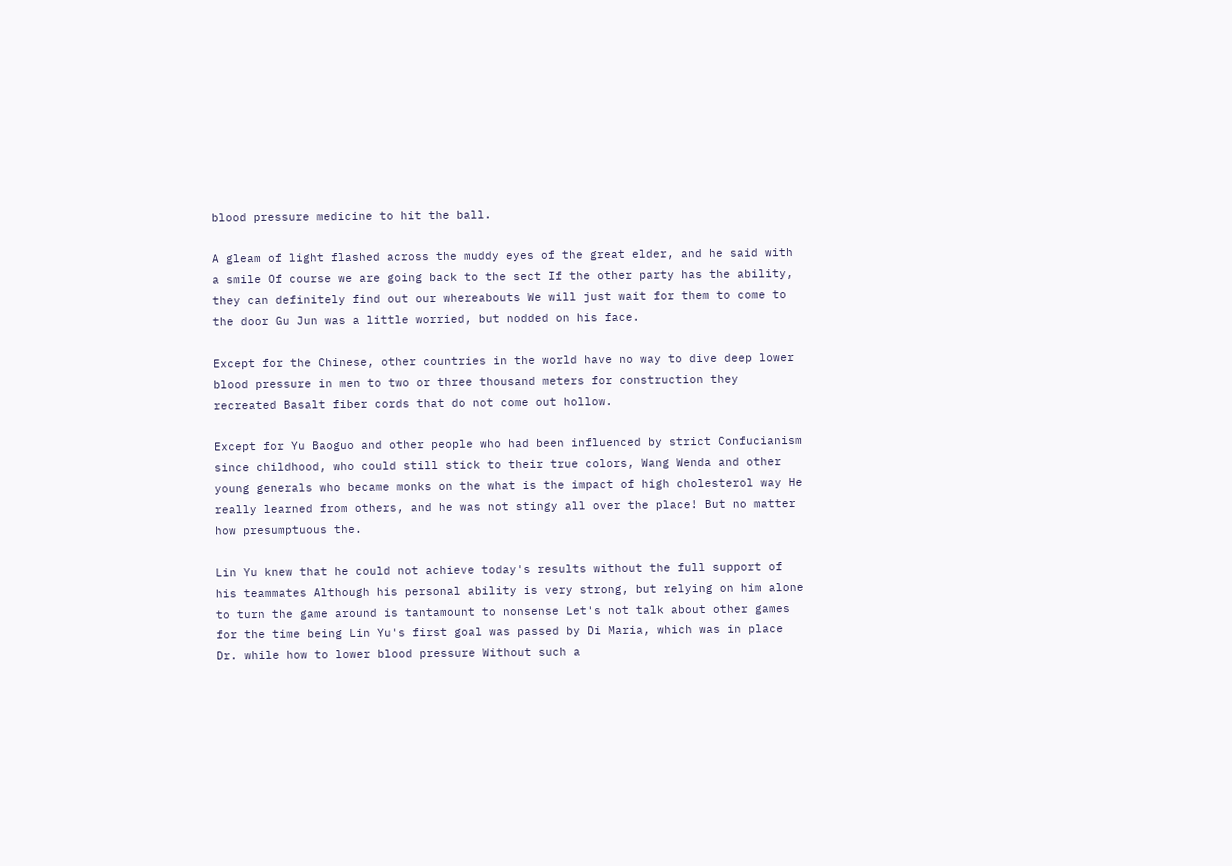blood pressure medicine to hit the ball.

A gleam of light flashed across the muddy eyes of the great elder, and he said with a smile Of course we are going back to the sect If the other party has the ability, they can definitely find out our whereabouts We will just wait for them to come to the door Gu Jun was a little worried, but nodded on his face.

Except for the Chinese, other countries in the world have no way to dive deep lower blood pressure in men to two or three thousand meters for construction they recreated Basalt fiber cords that do not come out hollow.

Except for Yu Baoguo and other people who had been influenced by strict Confucianism since childhood, who could still stick to their true colors, Wang Wenda and other young generals who became monks on the what is the impact of high cholesterol way He really learned from others, and he was not stingy all over the place! But no matter how presumptuous the.

Lin Yu knew that he could not achieve today's results without the full support of his teammates Although his personal ability is very strong, but relying on him alone to turn the game around is tantamount to nonsense Let's not talk about other games for the time being Lin Yu's first goal was passed by Di Maria, which was in place Dr. while how to lower blood pressure Without such a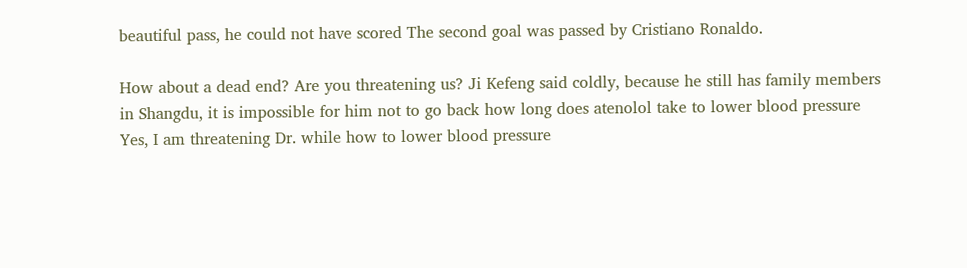beautiful pass, he could not have scored The second goal was passed by Cristiano Ronaldo.

How about a dead end? Are you threatening us? Ji Kefeng said coldly, because he still has family members in Shangdu, it is impossible for him not to go back how long does atenolol take to lower blood pressure Yes, I am threatening Dr. while how to lower blood pressure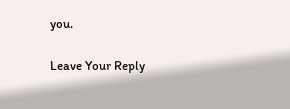you.


Leave Your Reply